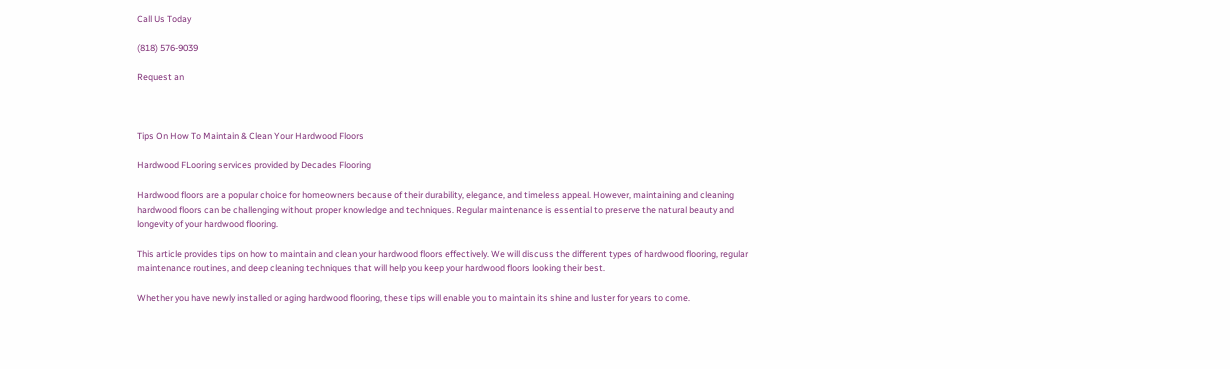Call Us Today

(818) 576-9039

Request an



Tips On How To Maintain & Clean Your Hardwood Floors

Hardwood FLooring services provided by Decades Flooring

Hardwood floors are a popular choice for homeowners because of their durability, elegance, and timeless appeal. However, maintaining and cleaning hardwood floors can be challenging without proper knowledge and techniques. Regular maintenance is essential to preserve the natural beauty and longevity of your hardwood flooring.

This article provides tips on how to maintain and clean your hardwood floors effectively. We will discuss the different types of hardwood flooring, regular maintenance routines, and deep cleaning techniques that will help you keep your hardwood floors looking their best.

Whether you have newly installed or aging hardwood flooring, these tips will enable you to maintain its shine and luster for years to come.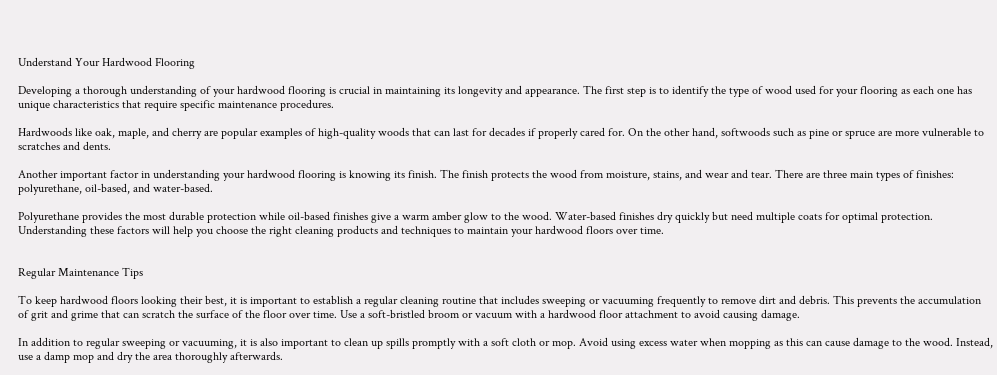Understand Your Hardwood Flooring

Developing a thorough understanding of your hardwood flooring is crucial in maintaining its longevity and appearance. The first step is to identify the type of wood used for your flooring as each one has unique characteristics that require specific maintenance procedures.

Hardwoods like oak, maple, and cherry are popular examples of high-quality woods that can last for decades if properly cared for. On the other hand, softwoods such as pine or spruce are more vulnerable to scratches and dents.

Another important factor in understanding your hardwood flooring is knowing its finish. The finish protects the wood from moisture, stains, and wear and tear. There are three main types of finishes: polyurethane, oil-based, and water-based.

Polyurethane provides the most durable protection while oil-based finishes give a warm amber glow to the wood. Water-based finishes dry quickly but need multiple coats for optimal protection. Understanding these factors will help you choose the right cleaning products and techniques to maintain your hardwood floors over time.


Regular Maintenance Tips

To keep hardwood floors looking their best, it is important to establish a regular cleaning routine that includes sweeping or vacuuming frequently to remove dirt and debris. This prevents the accumulation of grit and grime that can scratch the surface of the floor over time. Use a soft-bristled broom or vacuum with a hardwood floor attachment to avoid causing damage.

In addition to regular sweeping or vacuuming, it is also important to clean up spills promptly with a soft cloth or mop. Avoid using excess water when mopping as this can cause damage to the wood. Instead, use a damp mop and dry the area thoroughly afterwards.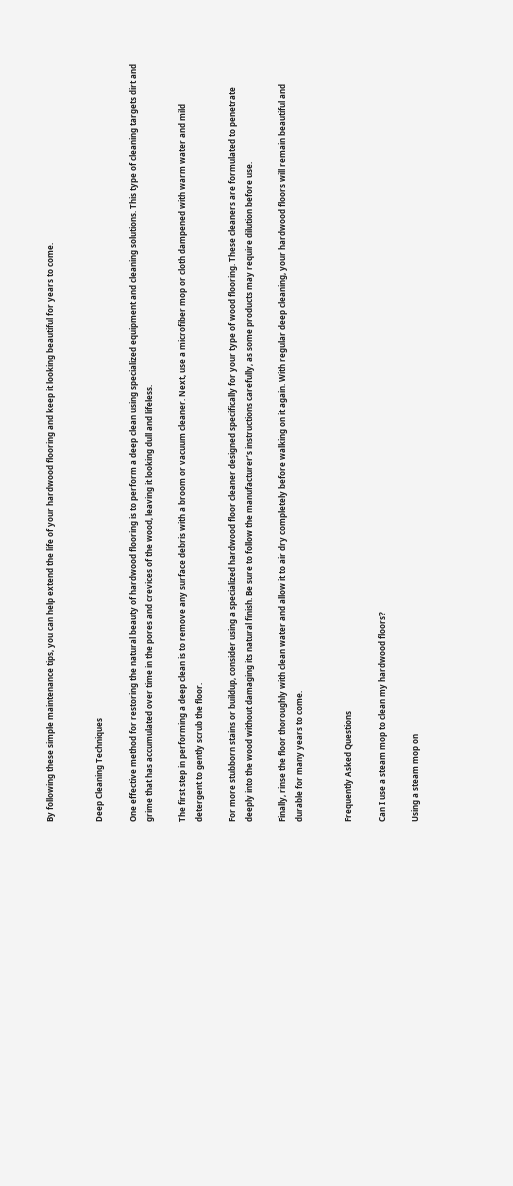By following these simple maintenance tips, you can help extend the life of your hardwood flooring and keep it looking beautiful for years to come.


Deep Cleaning Techniques

One effective method for restoring the natural beauty of hardwood flooring is to perform a deep clean using specialized equipment and cleaning solutions. This type of cleaning targets dirt and grime that has accumulated over time in the pores and crevices of the wood, leaving it looking dull and lifeless.

The first step in performing a deep clean is to remove any surface debris with a broom or vacuum cleaner. Next, use a microfiber mop or cloth dampened with warm water and mild detergent to gently scrub the floor.

For more stubborn stains or buildup, consider using a specialized hardwood floor cleaner designed specifically for your type of wood flooring. These cleaners are formulated to penetrate deeply into the wood without damaging its natural finish. Be sure to follow the manufacturer’s instructions carefully, as some products may require dilution before use.

Finally, rinse the floor thoroughly with clean water and allow it to air dry completely before walking on it again. With regular deep cleaning, your hardwood floors will remain beautiful and durable for many years to come.


Frequently Asked Questions

Can I use a steam mop to clean my hardwood floors?

Using a steam mop on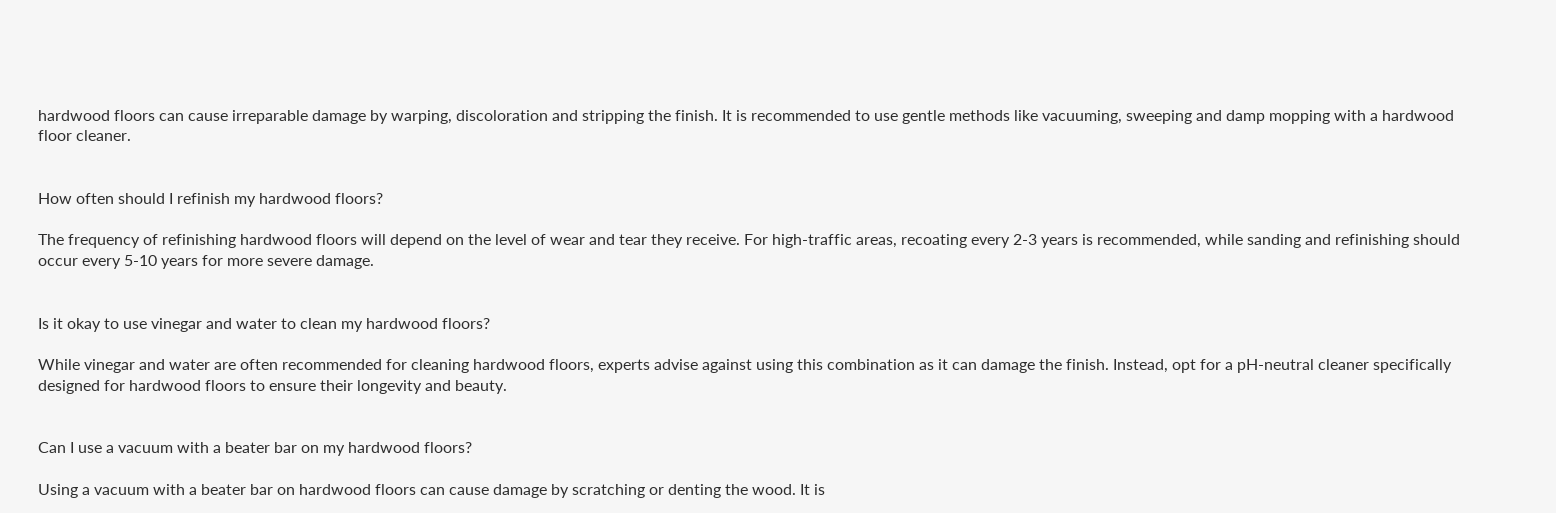hardwood floors can cause irreparable damage by warping, discoloration and stripping the finish. It is recommended to use gentle methods like vacuuming, sweeping and damp mopping with a hardwood floor cleaner.


How often should I refinish my hardwood floors?

The frequency of refinishing hardwood floors will depend on the level of wear and tear they receive. For high-traffic areas, recoating every 2-3 years is recommended, while sanding and refinishing should occur every 5-10 years for more severe damage.


Is it okay to use vinegar and water to clean my hardwood floors?

While vinegar and water are often recommended for cleaning hardwood floors, experts advise against using this combination as it can damage the finish. Instead, opt for a pH-neutral cleaner specifically designed for hardwood floors to ensure their longevity and beauty.


Can I use a vacuum with a beater bar on my hardwood floors?

Using a vacuum with a beater bar on hardwood floors can cause damage by scratching or denting the wood. It is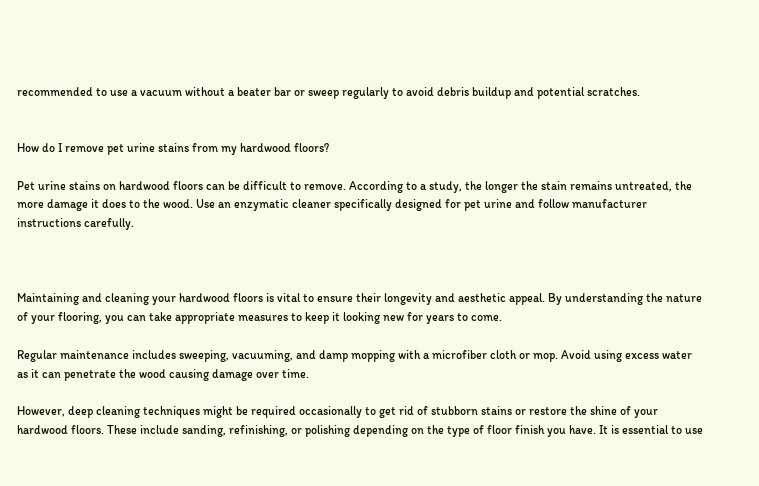recommended to use a vacuum without a beater bar or sweep regularly to avoid debris buildup and potential scratches.


How do I remove pet urine stains from my hardwood floors?

Pet urine stains on hardwood floors can be difficult to remove. According to a study, the longer the stain remains untreated, the more damage it does to the wood. Use an enzymatic cleaner specifically designed for pet urine and follow manufacturer instructions carefully.



Maintaining and cleaning your hardwood floors is vital to ensure their longevity and aesthetic appeal. By understanding the nature of your flooring, you can take appropriate measures to keep it looking new for years to come.

Regular maintenance includes sweeping, vacuuming, and damp mopping with a microfiber cloth or mop. Avoid using excess water as it can penetrate the wood causing damage over time.

However, deep cleaning techniques might be required occasionally to get rid of stubborn stains or restore the shine of your hardwood floors. These include sanding, refinishing, or polishing depending on the type of floor finish you have. It is essential to use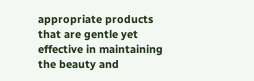appropriate products that are gentle yet effective in maintaining the beauty and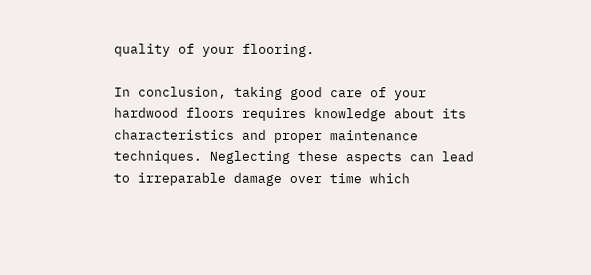quality of your flooring.

In conclusion, taking good care of your hardwood floors requires knowledge about its characteristics and proper maintenance techniques. Neglecting these aspects can lead to irreparable damage over time which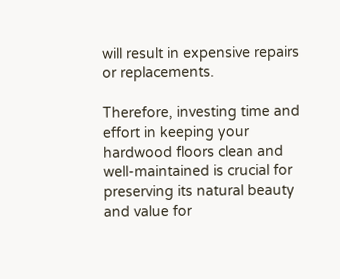will result in expensive repairs or replacements.

Therefore, investing time and effort in keeping your hardwood floors clean and well-maintained is crucial for preserving its natural beauty and value for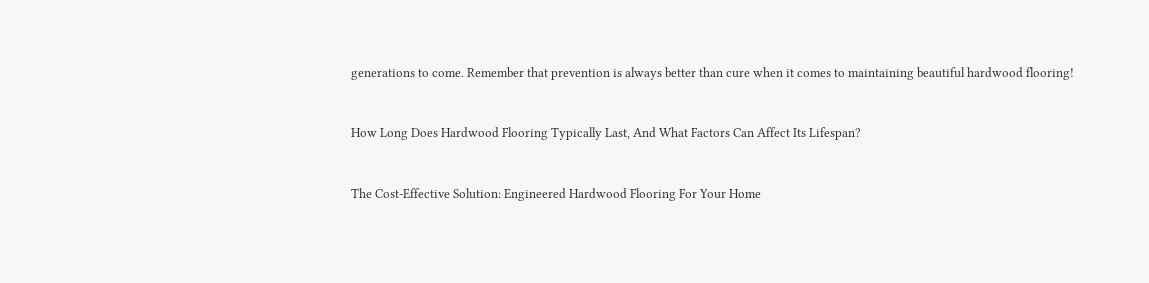generations to come. Remember that prevention is always better than cure when it comes to maintaining beautiful hardwood flooring!


How Long Does Hardwood Flooring Typically Last, And What Factors Can Affect Its Lifespan?


The Cost-Effective Solution: Engineered Hardwood Flooring For Your Home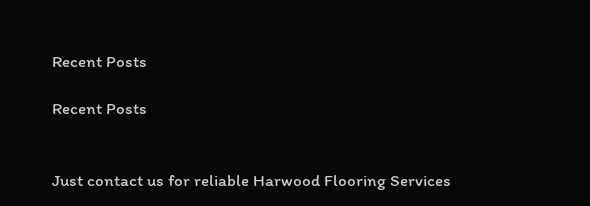Recent Posts

Recent Posts


Just contact us for reliable Harwood Flooring Services